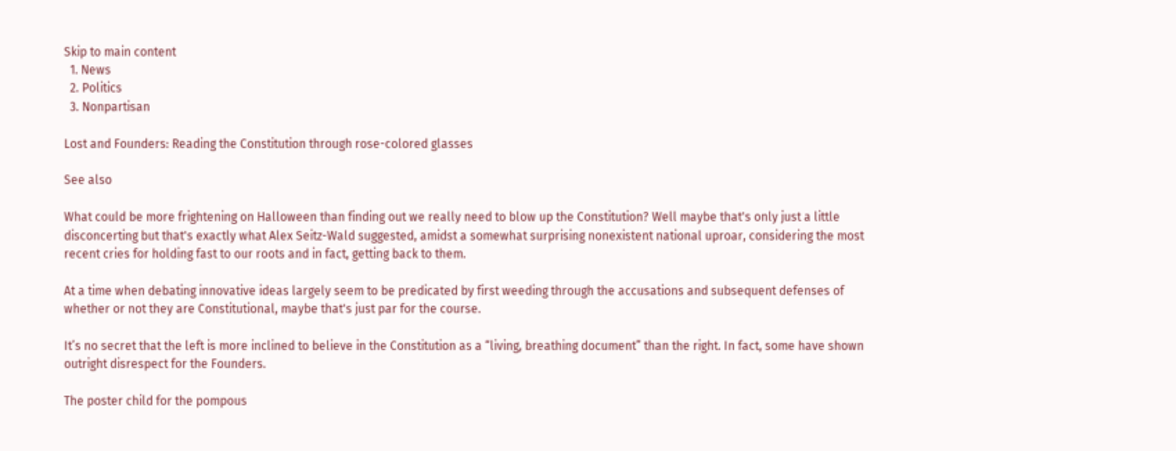Skip to main content
  1. News
  2. Politics
  3. Nonpartisan

Lost and Founders: Reading the Constitution through rose-colored glasses

See also

What could be more frightening on Halloween than finding out we really need to blow up the Constitution? Well maybe that's only just a little disconcerting but that's exactly what Alex Seitz-Wald suggested, amidst a somewhat surprising nonexistent national uproar, considering the most recent cries for holding fast to our roots and in fact, getting back to them.

At a time when debating innovative ideas largely seem to be predicated by first weeding through the accusations and subsequent defenses of whether or not they are Constitutional, maybe that's just par for the course.

It’s no secret that the left is more inclined to believe in the Constitution as a “living, breathing document” than the right. In fact, some have shown outright disrespect for the Founders.

The poster child for the pompous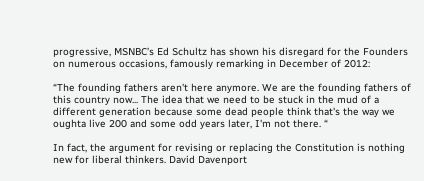progressive, MSNBC’s Ed Schultz has shown his disregard for the Founders on numerous occasions, famously remarking in December of 2012:

“The founding fathers aren't here anymore. We are the founding fathers of this country now... The idea that we need to be stuck in the mud of a different generation because some dead people think that's the way we oughta live 200 and some odd years later, I'm not there. “

In fact, the argument for revising or replacing the Constitution is nothing new for liberal thinkers. David Davenport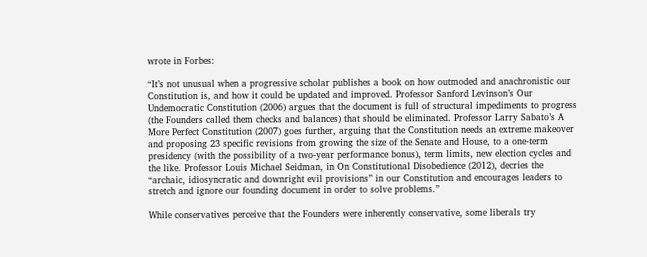wrote in Forbes:

“It’s not unusual when a progressive scholar publishes a book on how outmoded and anachronistic our Constitution is, and how it could be updated and improved. Professor Sanford Levinson’s Our Undemocratic Constitution (2006) argues that the document is full of structural impediments to progress (the Founders called them checks and balances) that should be eliminated. Professor Larry Sabato’s A More Perfect Constitution (2007) goes further, arguing that the Constitution needs an extreme makeover and proposing 23 specific revisions from growing the size of the Senate and House, to a one-term presidency (with the possibility of a two-year performance bonus), term limits, new election cycles and the like. Professor Louis Michael Seidman, in On Constitutional Disobedience (2012), decries the “archaic, idiosyncratic and downright evil provisions” in our Constitution and encourages leaders to stretch and ignore our founding document in order to solve problems.”

While conservatives perceive that the Founders were inherently conservative, some liberals try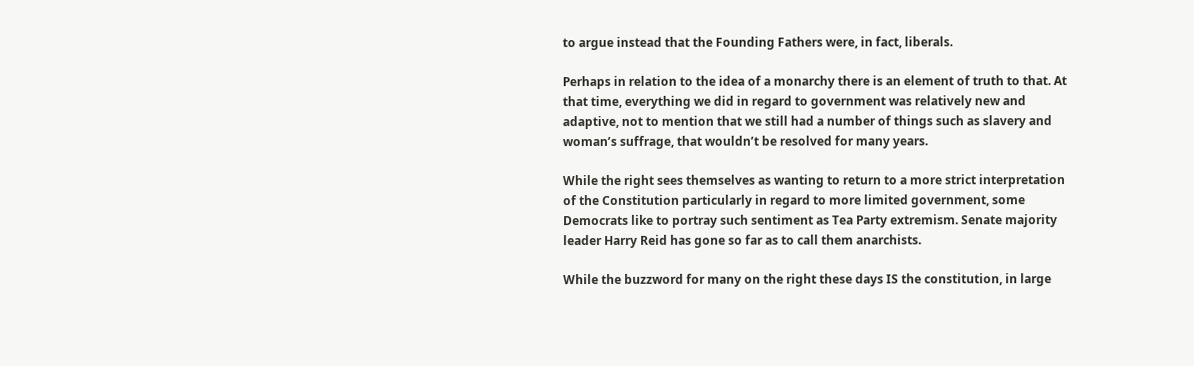to argue instead that the Founding Fathers were, in fact, liberals.

Perhaps in relation to the idea of a monarchy there is an element of truth to that. At that time, everything we did in regard to government was relatively new and adaptive, not to mention that we still had a number of things such as slavery and woman’s suffrage, that wouldn’t be resolved for many years.

While the right sees themselves as wanting to return to a more strict interpretation of the Constitution particularly in regard to more limited government, some Democrats like to portray such sentiment as Tea Party extremism. Senate majority leader Harry Reid has gone so far as to call them anarchists.

While the buzzword for many on the right these days IS the constitution, in large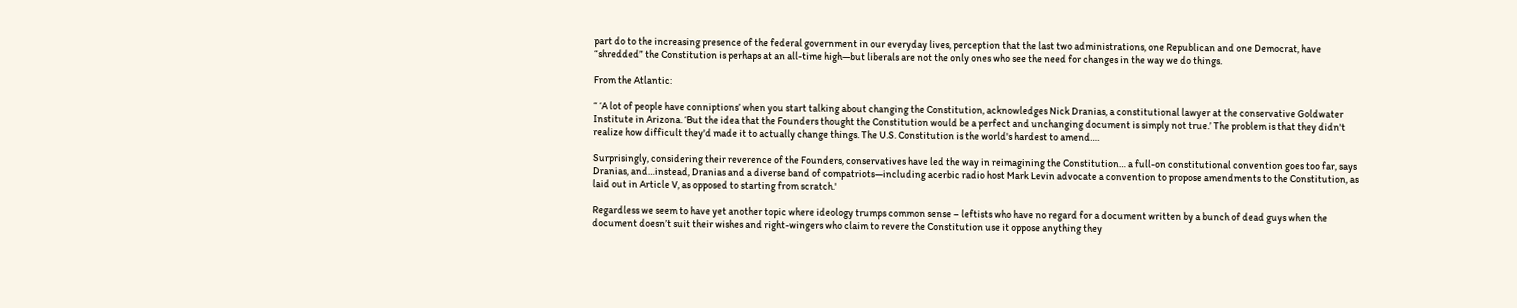part do to the increasing presence of the federal government in our everyday lives, perception that the last two administrations, one Republican and one Democrat, have “shredded” the Constitution is perhaps at an all-time high—but liberals are not the only ones who see the need for changes in the way we do things.

From the Atlantic:

“ ‘A lot of people have conniptions’ when you start talking about changing the Constitution, acknowledges Nick Dranias, a constitutional lawyer at the conservative Goldwater Institute in Arizona. ‘But the idea that the Founders thought the Constitution would be a perfect and unchanging document is simply not true.’ The problem is that they didn't realize how difficult they'd made it to actually change things. The U.S. Constitution is the world's hardest to amend….

Surprisingly, considering their reverence of the Founders, conservatives have led the way in reimagining the Constitution… a full-on constitutional convention goes too far, says Dranias, and…instead, Dranias and a diverse band of compatriots—including acerbic radio host Mark Levin advocate a convention to propose amendments to the Constitution, as laid out in Article V, as opposed to starting from scratch.'

Regardless we seem to have yet another topic where ideology trumps common sense – leftists who have no regard for a document written by a bunch of dead guys when the document doesn’t suit their wishes and right-wingers who claim to revere the Constitution use it oppose anything they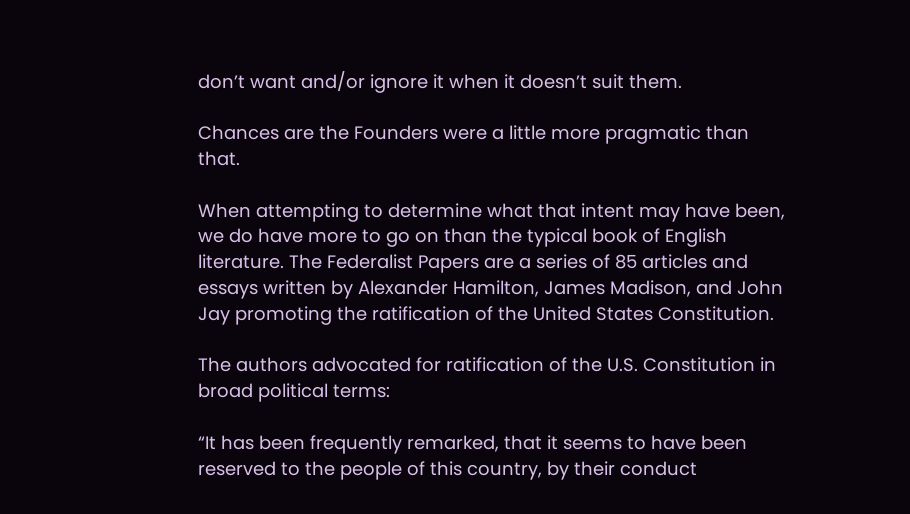don’t want and/or ignore it when it doesn’t suit them.

Chances are the Founders were a little more pragmatic than that.

When attempting to determine what that intent may have been, we do have more to go on than the typical book of English literature. The Federalist Papers are a series of 85 articles and essays written by Alexander Hamilton, James Madison, and John Jay promoting the ratification of the United States Constitution.

The authors advocated for ratification of the U.S. Constitution in broad political terms:

“It has been frequently remarked, that it seems to have been reserved to the people of this country, by their conduct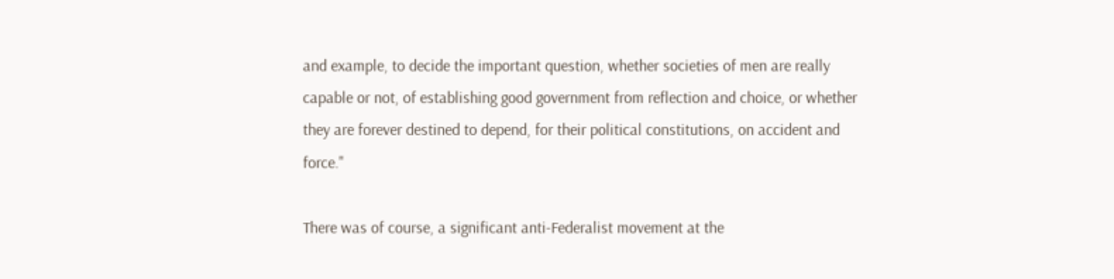and example, to decide the important question, whether societies of men are really capable or not, of establishing good government from reflection and choice, or whether they are forever destined to depend, for their political constitutions, on accident and force."

There was of course, a significant anti-Federalist movement at the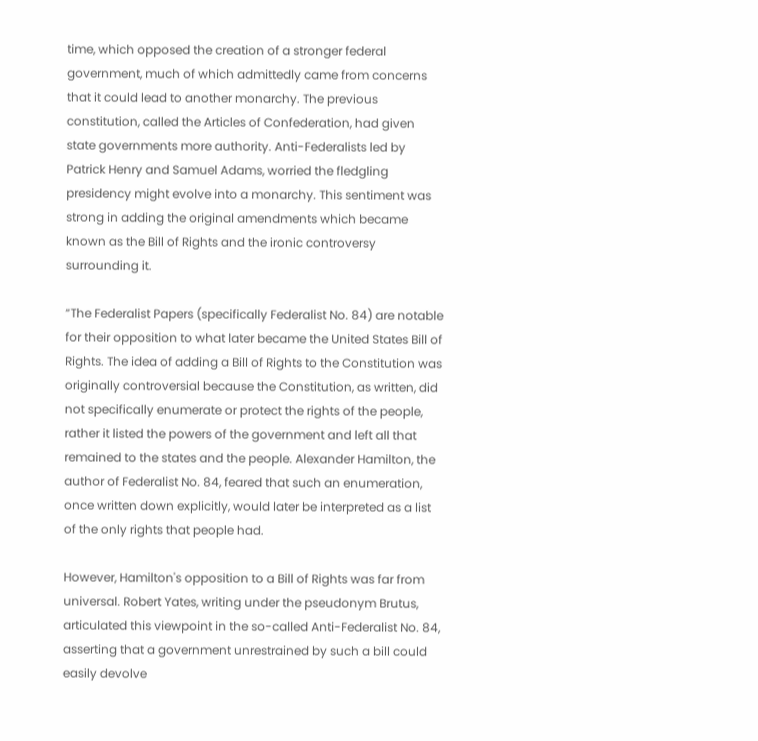time, which opposed the creation of a stronger federal government, much of which admittedly came from concerns that it could lead to another monarchy. The previous constitution, called the Articles of Confederation, had given state governments more authority. Anti-Federalists led by Patrick Henry and Samuel Adams, worried the fledgling presidency might evolve into a monarchy. This sentiment was strong in adding the original amendments which became known as the Bill of Rights and the ironic controversy surrounding it.

“The Federalist Papers (specifically Federalist No. 84) are notable for their opposition to what later became the United States Bill of Rights. The idea of adding a Bill of Rights to the Constitution was originally controversial because the Constitution, as written, did not specifically enumerate or protect the rights of the people, rather it listed the powers of the government and left all that remained to the states and the people. Alexander Hamilton, the author of Federalist No. 84, feared that such an enumeration, once written down explicitly, would later be interpreted as a list of the only rights that people had.

However, Hamilton's opposition to a Bill of Rights was far from universal. Robert Yates, writing under the pseudonym Brutus, articulated this viewpoint in the so-called Anti-Federalist No. 84, asserting that a government unrestrained by such a bill could easily devolve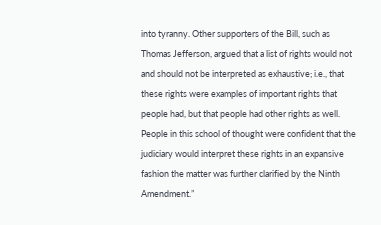into tyranny. Other supporters of the Bill, such as Thomas Jefferson, argued that a list of rights would not and should not be interpreted as exhaustive; i.e., that these rights were examples of important rights that people had, but that people had other rights as well. People in this school of thought were confident that the judiciary would interpret these rights in an expansive fashion the matter was further clarified by the Ninth Amendment.”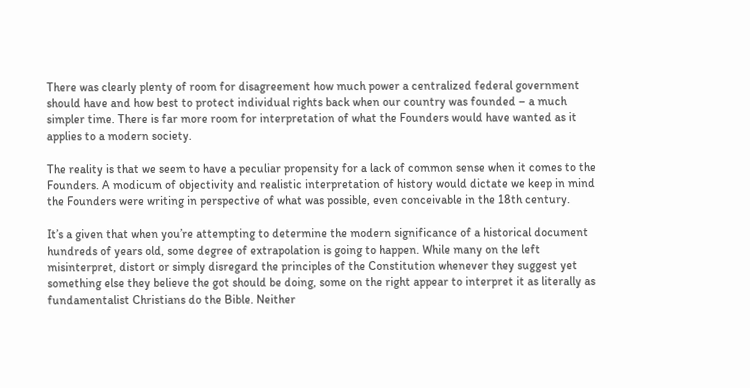There was clearly plenty of room for disagreement how much power a centralized federal government should have and how best to protect individual rights back when our country was founded – a much simpler time. There is far more room for interpretation of what the Founders would have wanted as it applies to a modern society.

The reality is that we seem to have a peculiar propensity for a lack of common sense when it comes to the Founders. A modicum of objectivity and realistic interpretation of history would dictate we keep in mind the Founders were writing in perspective of what was possible, even conceivable in the 18th century.

It’s a given that when you’re attempting to determine the modern significance of a historical document hundreds of years old, some degree of extrapolation is going to happen. While many on the left misinterpret, distort or simply disregard the principles of the Constitution whenever they suggest yet something else they believe the got should be doing, some on the right appear to interpret it as literally as fundamentalist Christians do the Bible. Neither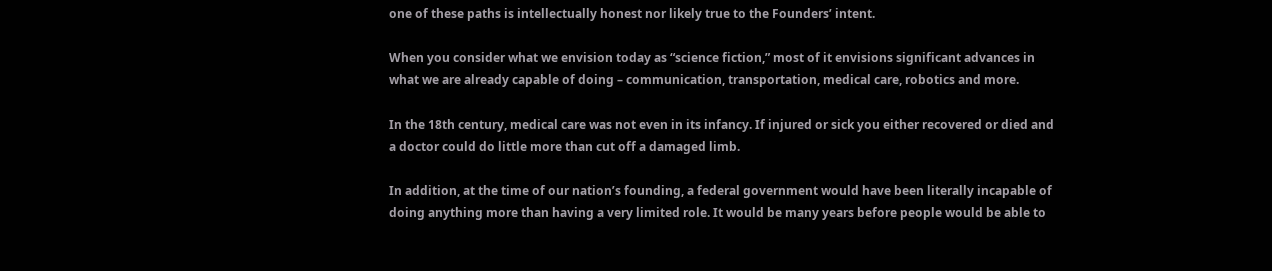one of these paths is intellectually honest nor likely true to the Founders’ intent.

When you consider what we envision today as “science fiction,” most of it envisions significant advances in what we are already capable of doing – communication, transportation, medical care, robotics and more.

In the 18th century, medical care was not even in its infancy. If injured or sick you either recovered or died and a doctor could do little more than cut off a damaged limb.

In addition, at the time of our nation’s founding, a federal government would have been literally incapable of doing anything more than having a very limited role. It would be many years before people would be able to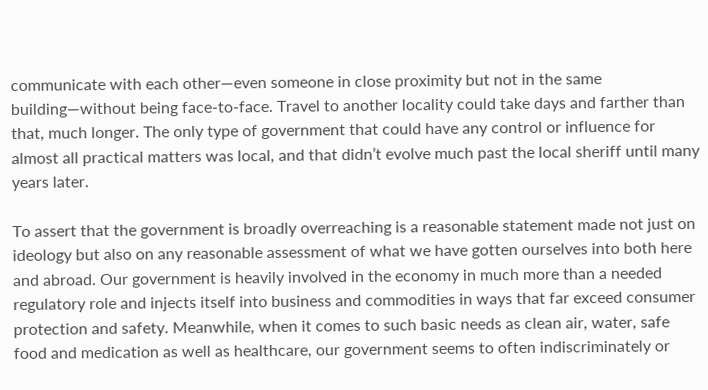communicate with each other—even someone in close proximity but not in the same building—without being face-to-face. Travel to another locality could take days and farther than that, much longer. The only type of government that could have any control or influence for almost all practical matters was local, and that didn’t evolve much past the local sheriff until many years later.

To assert that the government is broadly overreaching is a reasonable statement made not just on ideology but also on any reasonable assessment of what we have gotten ourselves into both here and abroad. Our government is heavily involved in the economy in much more than a needed regulatory role and injects itself into business and commodities in ways that far exceed consumer protection and safety. Meanwhile, when it comes to such basic needs as clean air, water, safe food and medication as well as healthcare, our government seems to often indiscriminately or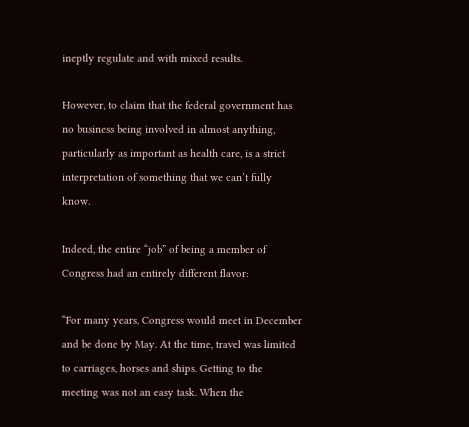ineptly regulate and with mixed results.

However, to claim that the federal government has no business being involved in almost anything, particularly as important as health care, is a strict interpretation of something that we can’t fully know.

Indeed, the entire “job” of being a member of Congress had an entirely different flavor:

“For many years, Congress would meet in December and be done by May. At the time, travel was limited to carriages, horses and ships. Getting to the meeting was not an easy task. When the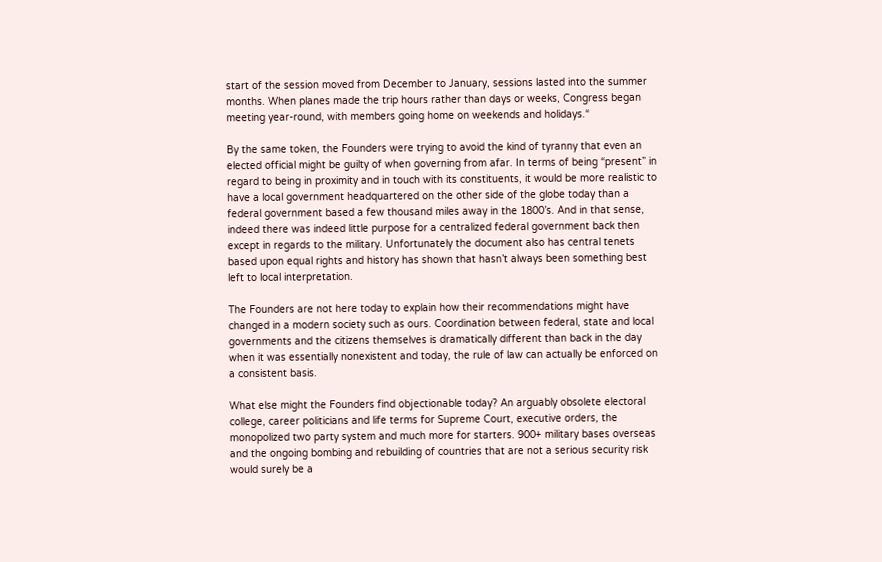start of the session moved from December to January, sessions lasted into the summer months. When planes made the trip hours rather than days or weeks, Congress began meeting year-round, with members going home on weekends and holidays.“

By the same token, the Founders were trying to avoid the kind of tyranny that even an elected official might be guilty of when governing from afar. In terms of being “present” in regard to being in proximity and in touch with its constituents, it would be more realistic to have a local government headquartered on the other side of the globe today than a federal government based a few thousand miles away in the 1800’s. And in that sense, indeed there was indeed little purpose for a centralized federal government back then except in regards to the military. Unfortunately the document also has central tenets based upon equal rights and history has shown that hasn’t always been something best left to local interpretation.

The Founders are not here today to explain how their recommendations might have changed in a modern society such as ours. Coordination between federal, state and local governments and the citizens themselves is dramatically different than back in the day when it was essentially nonexistent and today, the rule of law can actually be enforced on a consistent basis.

What else might the Founders find objectionable today? An arguably obsolete electoral college, career politicians and life terms for Supreme Court, executive orders, the monopolized two party system and much more for starters. 900+ military bases overseas and the ongoing bombing and rebuilding of countries that are not a serious security risk would surely be a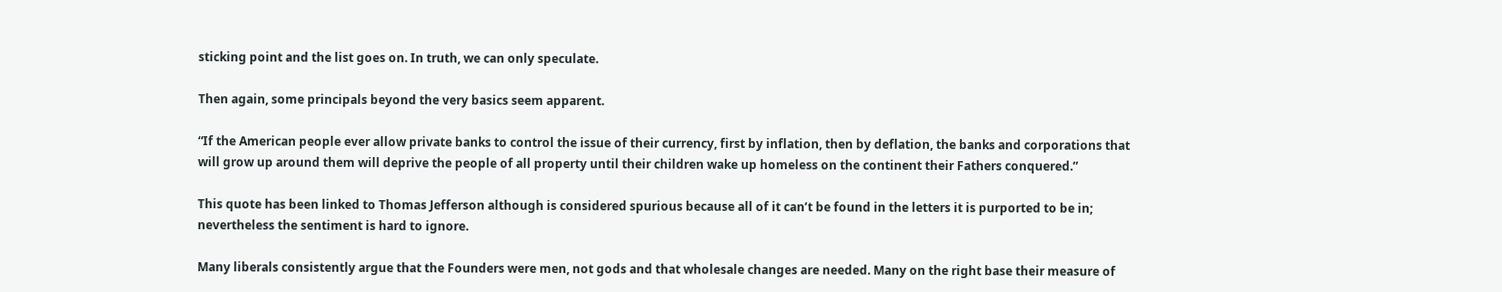sticking point and the list goes on. In truth, we can only speculate.

Then again, some principals beyond the very basics seem apparent.

“If the American people ever allow private banks to control the issue of their currency, first by inflation, then by deflation, the banks and corporations that will grow up around them will deprive the people of all property until their children wake up homeless on the continent their Fathers conquered.”

This quote has been linked to Thomas Jefferson although is considered spurious because all of it can’t be found in the letters it is purported to be in; nevertheless the sentiment is hard to ignore.

Many liberals consistently argue that the Founders were men, not gods and that wholesale changes are needed. Many on the right base their measure of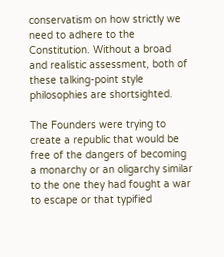conservatism on how strictly we need to adhere to the Constitution. Without a broad and realistic assessment, both of these talking-point style philosophies are shortsighted.

The Founders were trying to create a republic that would be free of the dangers of becoming a monarchy or an oligarchy similar to the one they had fought a war to escape or that typified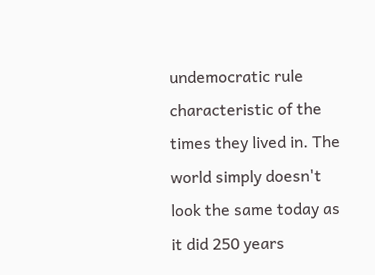undemocratic rule characteristic of the times they lived in. The world simply doesn't look the same today as it did 250 years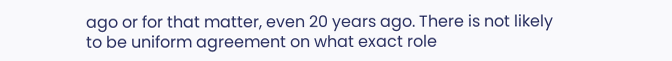ago or for that matter, even 20 years ago. There is not likely to be uniform agreement on what exact role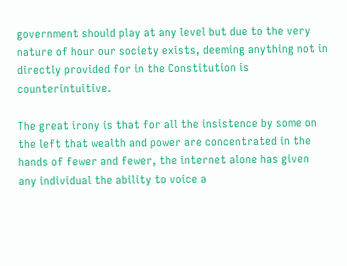government should play at any level but due to the very nature of hour our society exists, deeming anything not in directly provided for in the Constitution is counterintuitive.

The great irony is that for all the insistence by some on the left that wealth and power are concentrated in the hands of fewer and fewer, the internet alone has given any individual the ability to voice a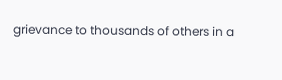grievance to thousands of others in a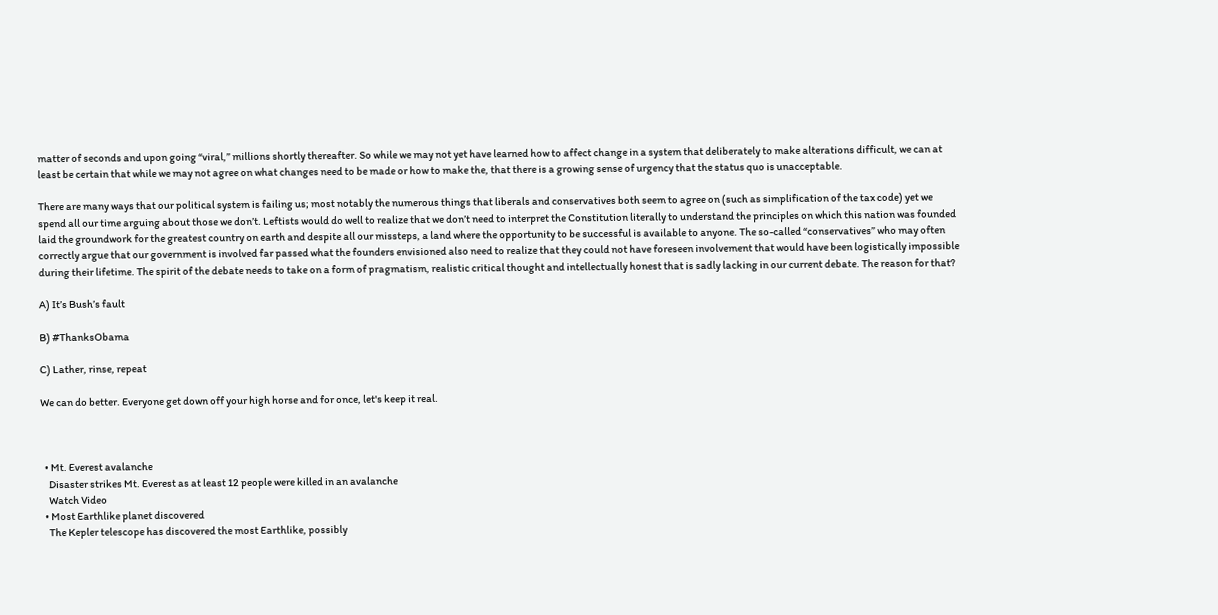matter of seconds and upon going “viral,” millions shortly thereafter. So while we may not yet have learned how to affect change in a system that deliberately to make alterations difficult, we can at least be certain that while we may not agree on what changes need to be made or how to make the, that there is a growing sense of urgency that the status quo is unacceptable.

There are many ways that our political system is failing us; most notably the numerous things that liberals and conservatives both seem to agree on (such as simplification of the tax code) yet we spend all our time arguing about those we don’t. Leftists would do well to realize that we don’t need to interpret the Constitution literally to understand the principles on which this nation was founded laid the groundwork for the greatest country on earth and despite all our missteps, a land where the opportunity to be successful is available to anyone. The so-called “conservatives” who may often correctly argue that our government is involved far passed what the founders envisioned also need to realize that they could not have foreseen involvement that would have been logistically impossible during their lifetime. The spirit of the debate needs to take on a form of pragmatism, realistic critical thought and intellectually honest that is sadly lacking in our current debate. The reason for that?

A) It’s Bush’s fault

B) #ThanksObama

C) Lather, rinse, repeat

We can do better. Everyone get down off your high horse and for once, let's keep it real.



  • Mt. Everest avalanche
    Disaster strikes Mt. Everest as at least 12 people were killed in an avalanche
    Watch Video
  • Most Earthlike planet discovered
    The Kepler telescope has discovered the most Earthlike, possibly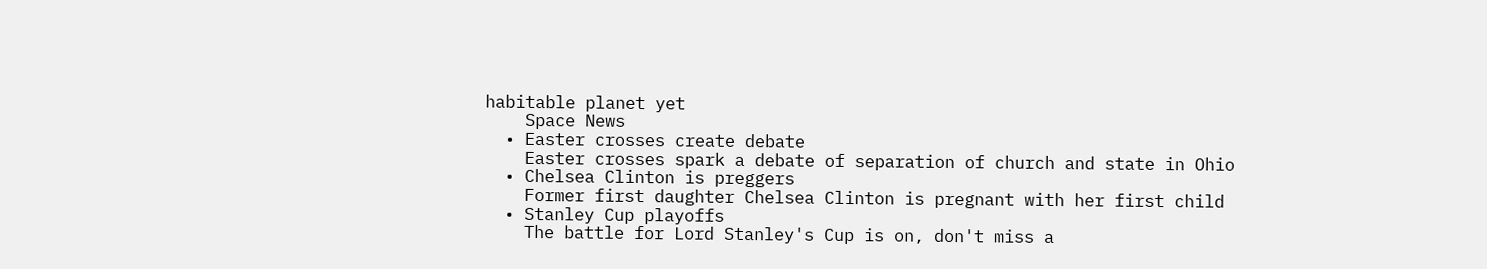habitable planet yet
    Space News
  • Easter crosses create debate
    Easter crosses spark a debate of separation of church and state in Ohio
  • Chelsea Clinton is preggers
    Former first daughter Chelsea Clinton is pregnant with her first child
  • Stanley Cup playoffs
    The battle for Lord Stanley's Cup is on, don't miss a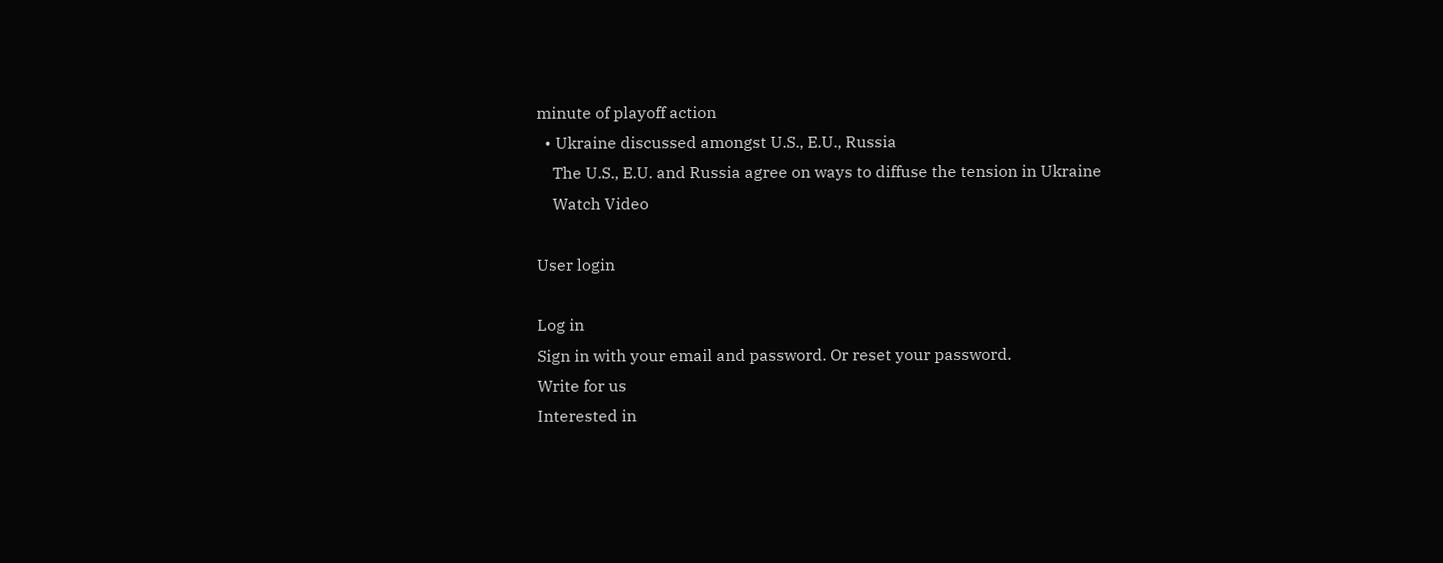minute of playoff action
  • Ukraine discussed amongst U.S., E.U., Russia
    The U.S., E.U. and Russia agree on ways to diffuse the tension in Ukraine
    Watch Video

User login

Log in
Sign in with your email and password. Or reset your password.
Write for us
Interested in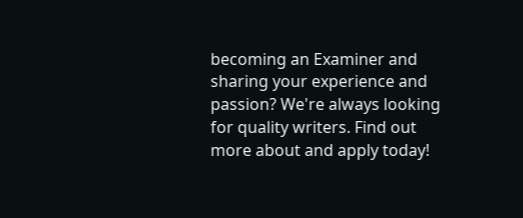becoming an Examiner and sharing your experience and passion? We're always looking for quality writers. Find out more about and apply today!